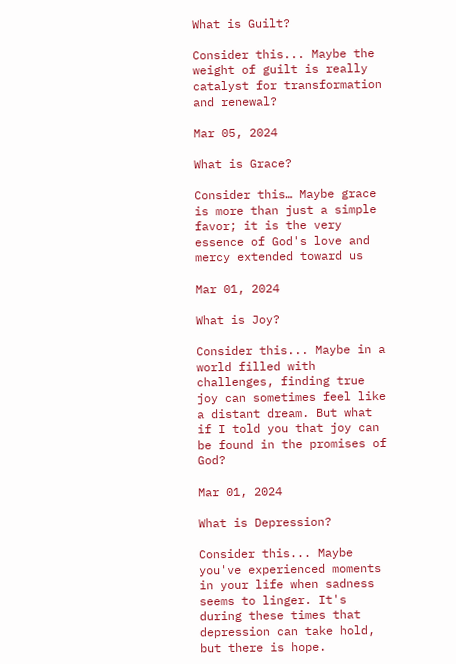What is Guilt?

Consider this... Maybe the weight of guilt is really catalyst for transformation and renewal?

Mar 05, 2024

What is Grace?

Consider this… Maybe grace is more than just a simple favor; it is the very essence of God's love and mercy extended toward us

Mar 01, 2024

What is Joy?

Consider this... Maybe in a world filled with challenges, finding true joy can sometimes feel like a distant dream. But what if I told you that joy can be found in the promises of God?

Mar 01, 2024

What is Depression?

Consider this... Maybe you've experienced moments in your life when sadness seems to linger. It's during these times that depression can take hold, but there is hope.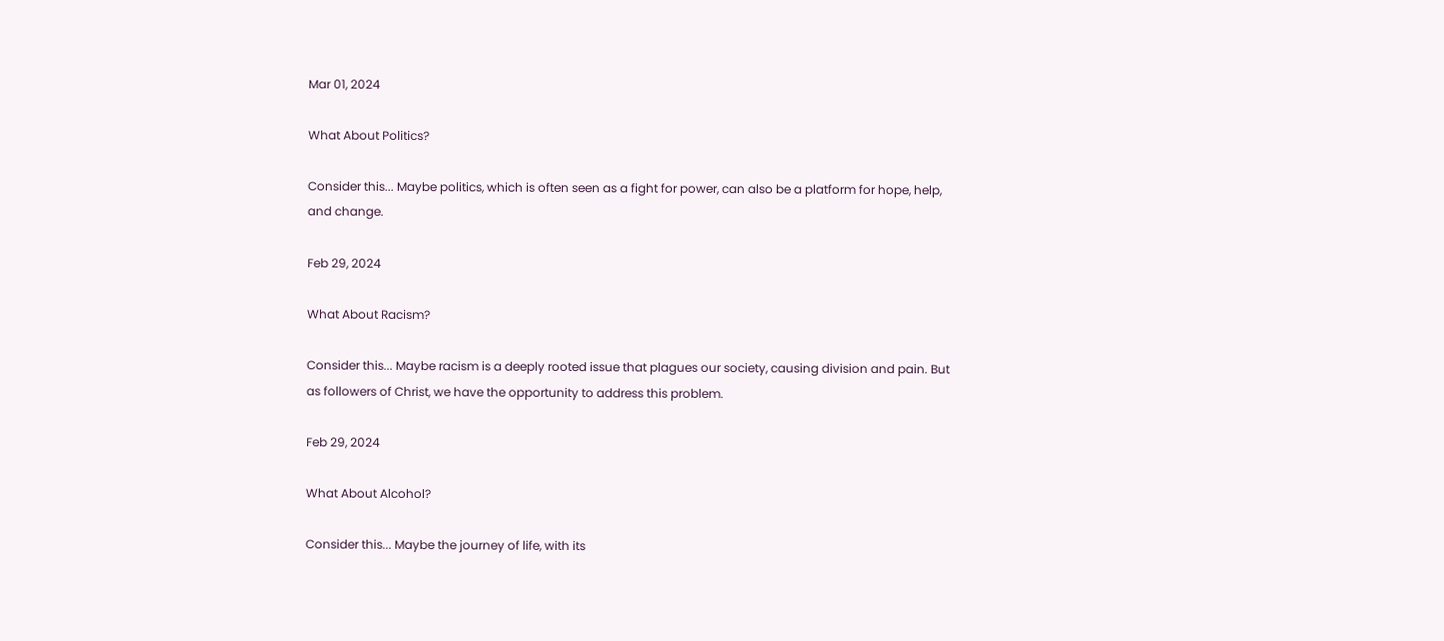Mar 01, 2024

What About Politics?

Consider this... Maybe politics, which is often seen as a fight for power, can also be a platform for hope, help, and change.

Feb 29, 2024

What About Racism?

Consider this... Maybe racism is a deeply rooted issue that plagues our society, causing division and pain. But as followers of Christ, we have the opportunity to address this problem.

Feb 29, 2024

What About Alcohol?

Consider this... Maybe the journey of life, with its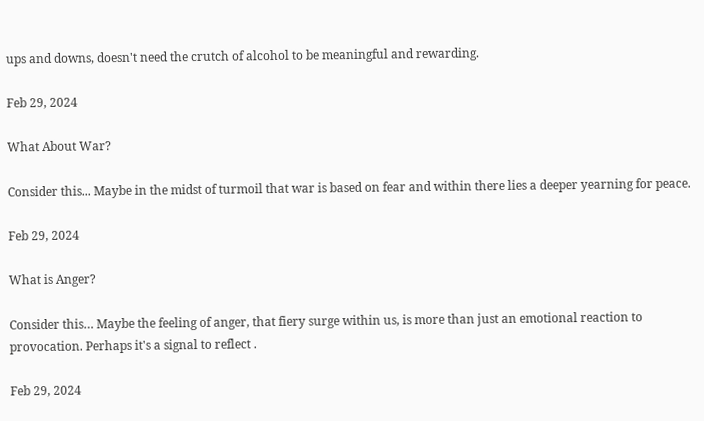ups and downs, doesn't need the crutch of alcohol to be meaningful and rewarding.

Feb 29, 2024

What About War?

Consider this... Maybe in the midst of turmoil that war is based on fear and within there lies a deeper yearning for peace.

Feb 29, 2024

What is Anger?

Consider this… Maybe the feeling of anger, that fiery surge within us, is more than just an emotional reaction to provocation. Perhaps it's a signal to reflect .

Feb 29, 2024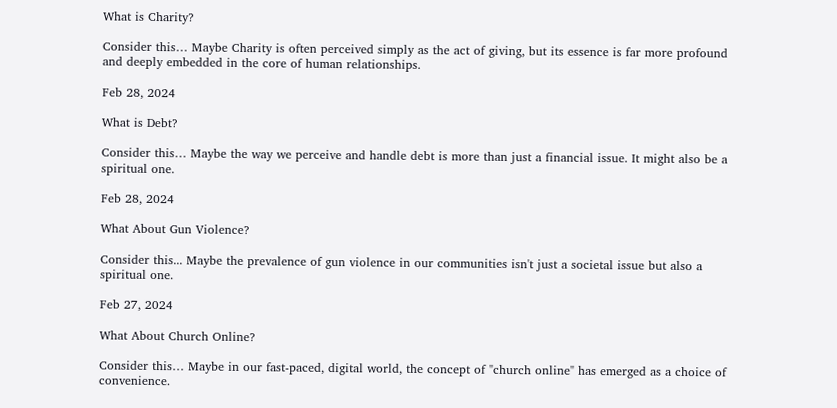What is Charity?

Consider this… Maybe Charity is often perceived simply as the act of giving, but its essence is far more profound and deeply embedded in the core of human relationships.

Feb 28, 2024

What is Debt?

Consider this… Maybe the way we perceive and handle debt is more than just a financial issue. It might also be a spiritual one.

Feb 28, 2024

What About Gun Violence?

Consider this... Maybe the prevalence of gun violence in our communities isn't just a societal issue but also a spiritual one.

Feb 27, 2024

What About Church Online?

Consider this… Maybe in our fast-paced, digital world, the concept of "church online" has emerged as a choice of convenience.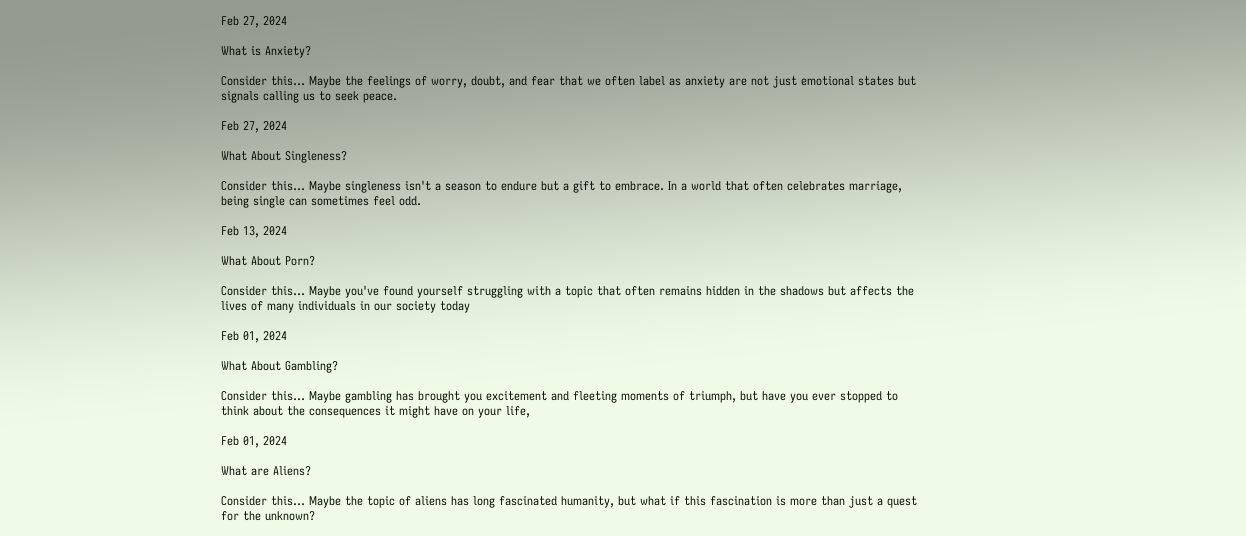Feb 27, 2024

What is Anxiety?

Consider this… Maybe the feelings of worry, doubt, and fear that we often label as anxiety are not just emotional states but signals calling us to seek peace.

Feb 27, 2024

What About Singleness?

Consider this… Maybe singleness isn't a season to endure but a gift to embrace. In a world that often celebrates marriage, being single can sometimes feel odd.

Feb 13, 2024

What About Porn?

Consider this… Maybe you've found yourself struggling with a topic that often remains hidden in the shadows but affects the lives of many individuals in our society today

Feb 01, 2024

What About Gambling?

Consider this... Maybe gambling has brought you excitement and fleeting moments of triumph, but have you ever stopped to think about the consequences it might have on your life,

Feb 01, 2024

What are Aliens?

Consider this… Maybe the topic of aliens has long fascinated humanity, but what if this fascination is more than just a quest for the unknown?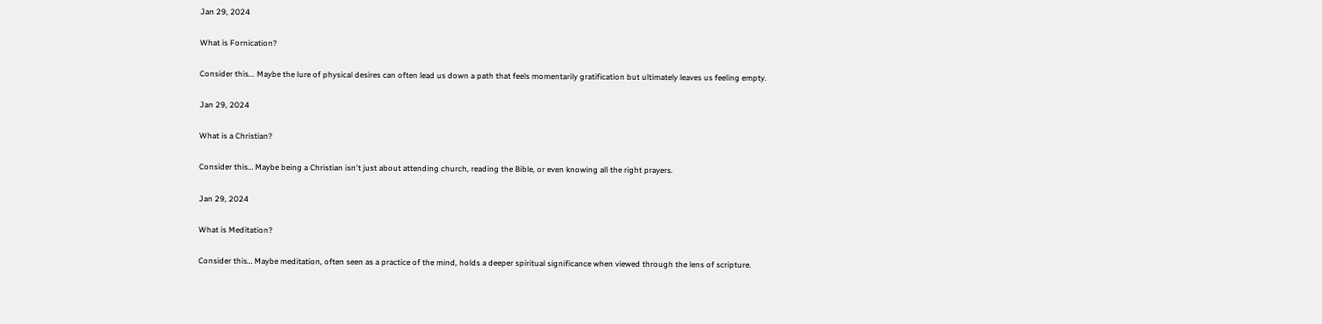Jan 29, 2024

What is Fornication?

Consider this... Maybe the lure of physical desires can often lead us down a path that feels momentarily gratification but ultimately leaves us feeling empty.

Jan 29, 2024

What is a Christian?

Consider this… Maybe being a Christian isn't just about attending church, reading the Bible, or even knowing all the right prayers.

Jan 29, 2024

What is Meditation?

Consider this… Maybe meditation, often seen as a practice of the mind, holds a deeper spiritual significance when viewed through the lens of scripture.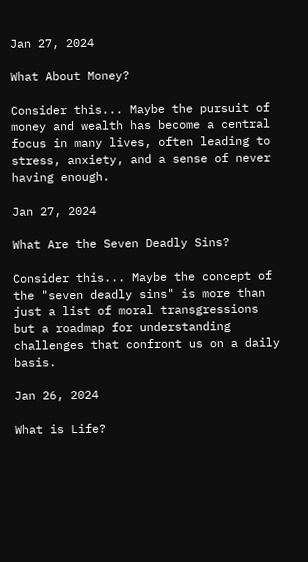Jan 27, 2024

What About Money?

Consider this... Maybe the pursuit of money and wealth has become a central focus in many lives, often leading to stress, anxiety, and a sense of never having enough.

Jan 27, 2024

What Are the Seven Deadly Sins?

Consider this... Maybe the concept of the "seven deadly sins" is more than just a list of moral transgressions but a roadmap for understanding challenges that confront us on a daily basis.

Jan 26, 2024

What is Life?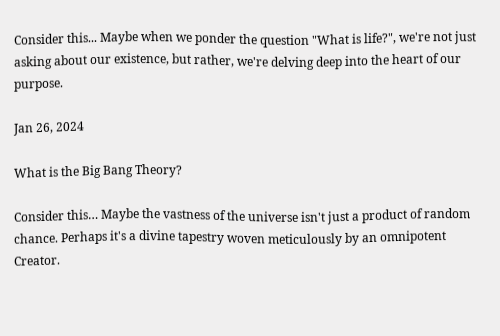Consider this... Maybe when we ponder the question "What is life?", we're not just asking about our existence, but rather, we're delving deep into the heart of our purpose.

Jan 26, 2024

What is the Big Bang Theory?

Consider this… Maybe the vastness of the universe isn't just a product of random chance. Perhaps it's a divine tapestry woven meticulously by an omnipotent Creator.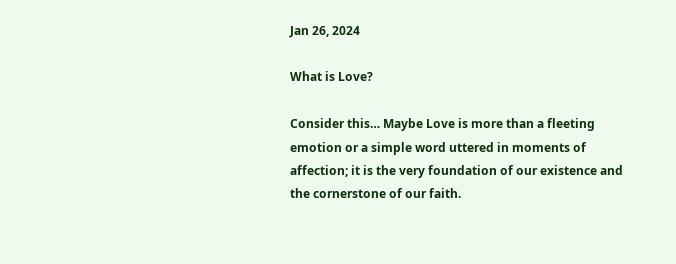Jan 26, 2024

What is Love?

Consider this… Maybe Love is more than a fleeting emotion or a simple word uttered in moments of affection; it is the very foundation of our existence and the cornerstone of our faith.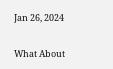Jan 26, 2024

What About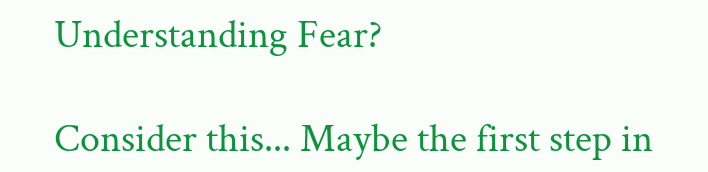Understanding Fear?

Consider this... Maybe the first step in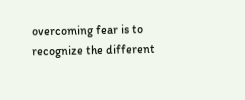overcoming fear is to recognize the different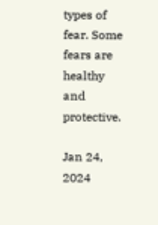types of fear. Some fears are healthy and protective.

Jan 24, 2024